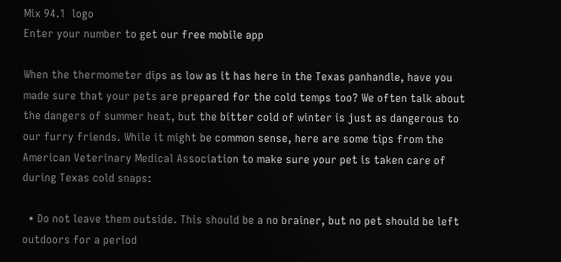Mix 94.1  logo
Enter your number to get our free mobile app

When the thermometer dips as low as it has here in the Texas panhandle, have you made sure that your pets are prepared for the cold temps too? We often talk about the dangers of summer heat, but the bitter cold of winter is just as dangerous to our furry friends. While it might be common sense, here are some tips from the American Veterinary Medical Association to make sure your pet is taken care of during Texas cold snaps:

  • Do not leave them outside. This should be a no brainer, but no pet should be left outdoors for a period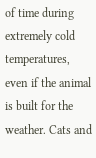of time during extremely cold temperatures, even if the animal is built for the weather. Cats and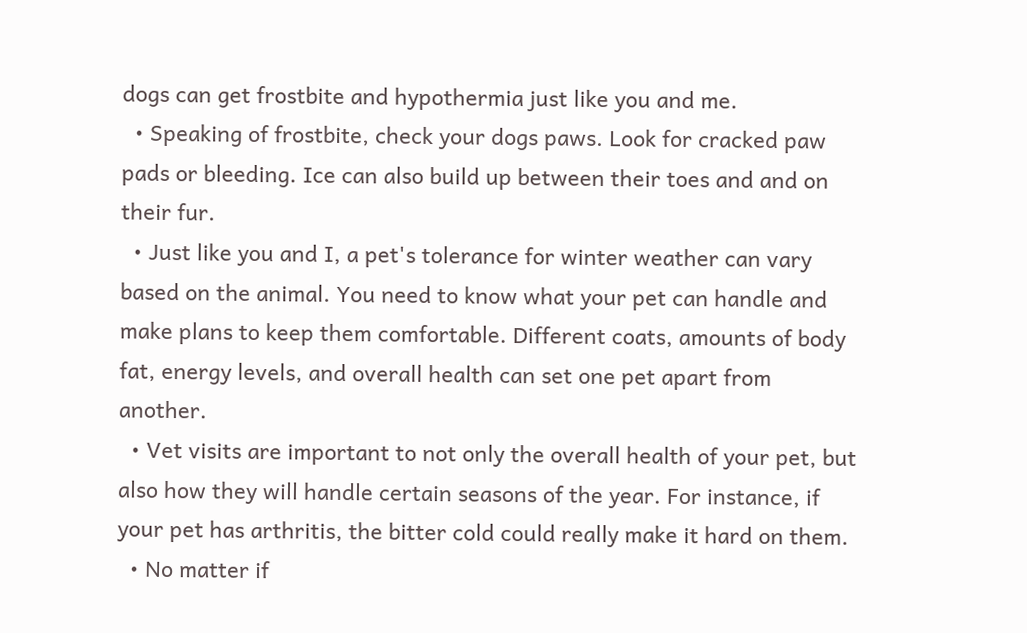dogs can get frostbite and hypothermia just like you and me.
  • Speaking of frostbite, check your dogs paws. Look for cracked paw pads or bleeding. Ice can also build up between their toes and and on their fur.
  • Just like you and I, a pet's tolerance for winter weather can vary based on the animal. You need to know what your pet can handle and make plans to keep them comfortable. Different coats, amounts of body fat, energy levels, and overall health can set one pet apart from another.
  • Vet visits are important to not only the overall health of your pet, but also how they will handle certain seasons of the year. For instance, if your pet has arthritis, the bitter cold could really make it hard on them.
  • No matter if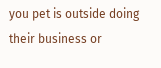you pet is outside doing their business or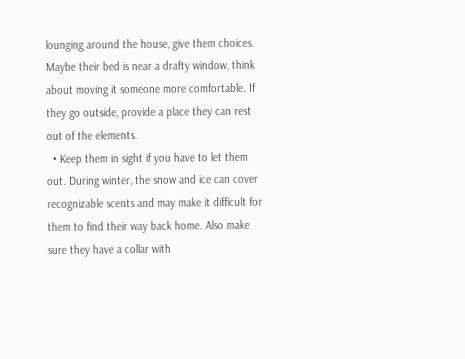lounging around the house, give them choices. Maybe their bed is near a drafty window, think about moving it someone more comfortable. If they go outside, provide a place they can rest out of the elements.
  • Keep them in sight if you have to let them out. During winter, the snow and ice can cover recognizable scents and may make it difficult for them to find their way back home. Also make sure they have a collar with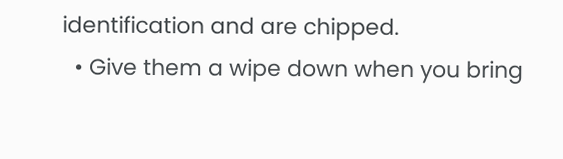identification and are chipped.
  • Give them a wipe down when you bring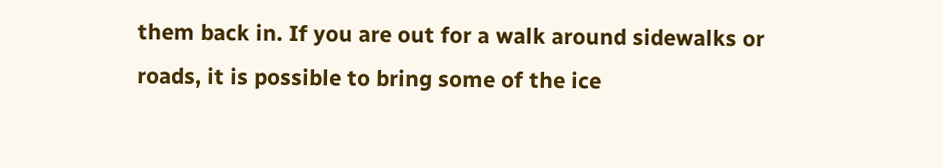them back in. If you are out for a walk around sidewalks or roads, it is possible to bring some of the ice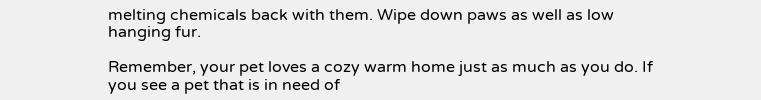melting chemicals back with them. Wipe down paws as well as low hanging fur.

Remember, your pet loves a cozy warm home just as much as you do. If you see a pet that is in need of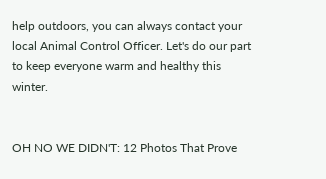help outdoors, you can always contact your local Animal Control Officer. Let's do our part to keep everyone warm and healthy this winter.


OH NO WE DIDN'T: 12 Photos That Prove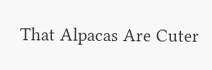That Alpacas Are Cuter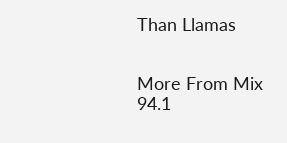Than Llamas


More From Mix 94.1